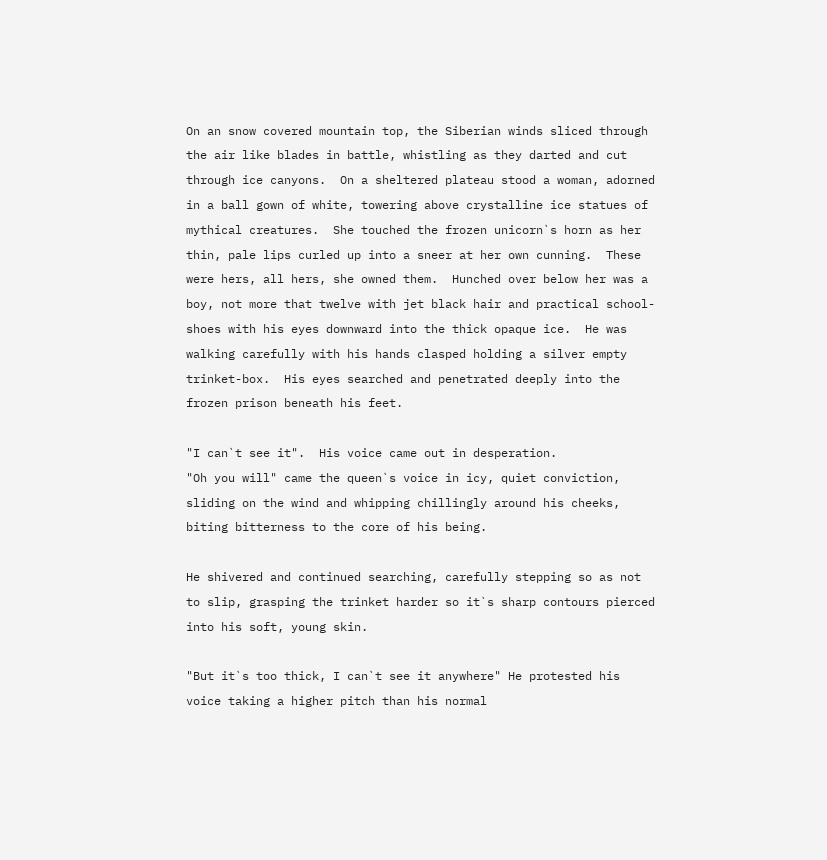On an snow covered mountain top, the Siberian winds sliced through the air like blades in battle, whistling as they darted and cut through ice canyons.  On a sheltered plateau stood a woman, adorned in a ball gown of white, towering above crystalline ice statues of mythical creatures.  She touched the frozen unicorn`s horn as her thin, pale lips curled up into a sneer at her own cunning.  These were hers, all hers, she owned them.  Hunched over below her was a boy, not more that twelve with jet black hair and practical school-shoes with his eyes downward into the thick opaque ice.  He was walking carefully with his hands clasped holding a silver empty trinket-box.  His eyes searched and penetrated deeply into the frozen prison beneath his feet.

"I can`t see it".  His voice came out in desperation.
"Oh you will" came the queen`s voice in icy, quiet conviction, sliding on the wind and whipping chillingly around his cheeks, biting bitterness to the core of his being.

He shivered and continued searching, carefully stepping so as not to slip, grasping the trinket harder so it`s sharp contours pierced into his soft, young skin.

"But it`s too thick, I can`t see it anywhere" He protested his voice taking a higher pitch than his normal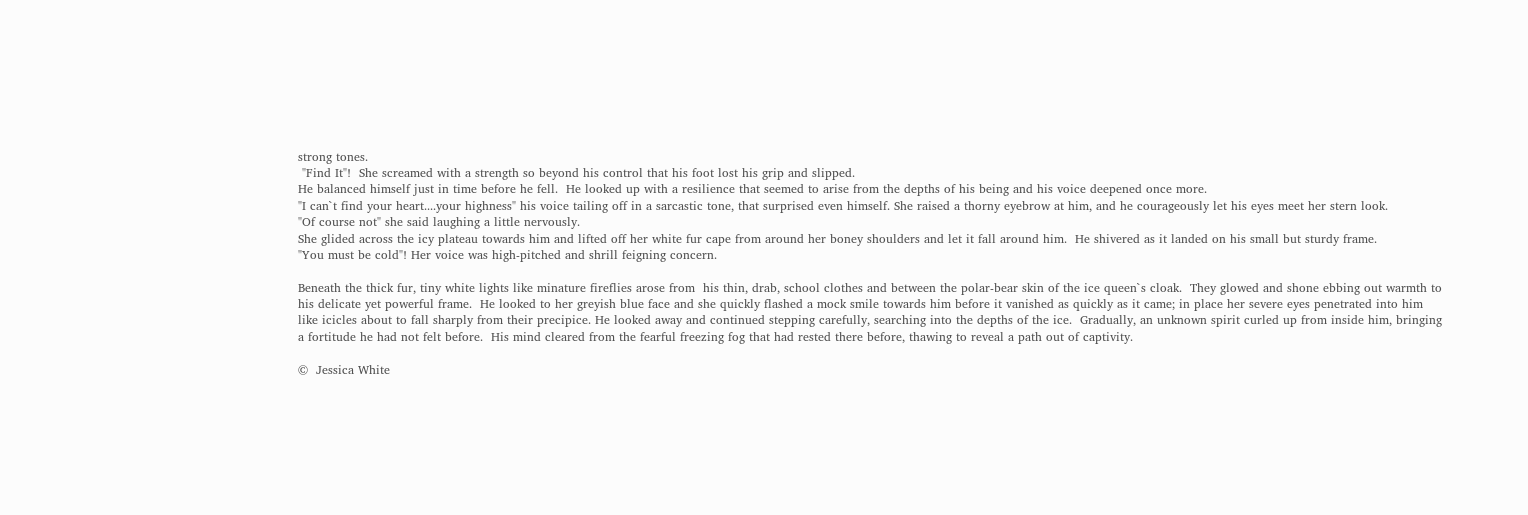strong tones.
 "Find It"!  She screamed with a strength so beyond his control that his foot lost his grip and slipped.
He balanced himself just in time before he fell.  He looked up with a resilience that seemed to arise from the depths of his being and his voice deepened once more.
"I can`t find your heart....your highness" his voice tailing off in a sarcastic tone, that surprised even himself. She raised a thorny eyebrow at him, and he courageously let his eyes meet her stern look.
"Of course not" she said laughing a little nervously.
She glided across the icy plateau towards him and lifted off her white fur cape from around her boney shoulders and let it fall around him.  He shivered as it landed on his small but sturdy frame.
"You must be cold"! Her voice was high-pitched and shrill feigning concern.

Beneath the thick fur, tiny white lights like minature fireflies arose from  his thin, drab, school clothes and between the polar-bear skin of the ice queen`s cloak.  They glowed and shone ebbing out warmth to his delicate yet powerful frame.  He looked to her greyish blue face and she quickly flashed a mock smile towards him before it vanished as quickly as it came; in place her severe eyes penetrated into him like icicles about to fall sharply from their precipice. He looked away and continued stepping carefully, searching into the depths of the ice.  Gradually, an unknown spirit curled up from inside him, bringing a fortitude he had not felt before.  His mind cleared from the fearful freezing fog that had rested there before, thawing to reveal a path out of captivity.

©  Jessica White